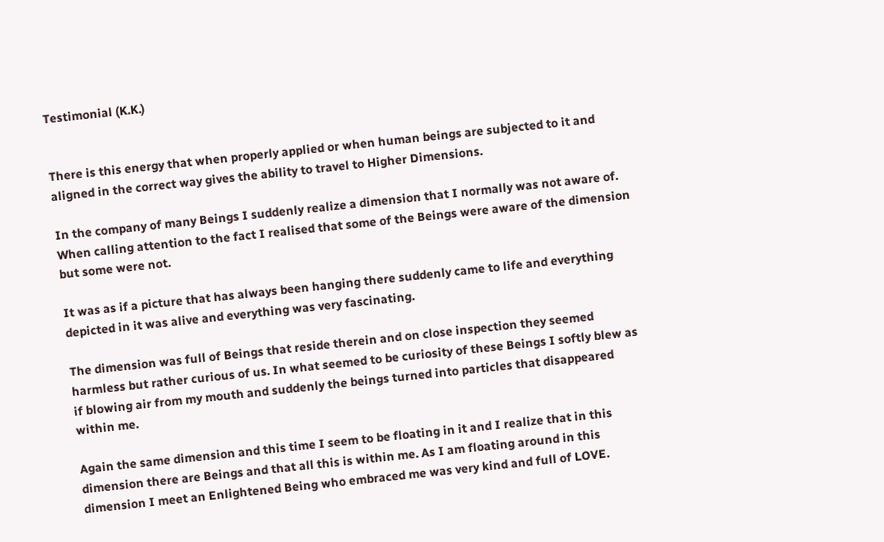Testimonial (K.K.)


There is this energy that when properly applied or when human beings are subjected to it and aligned in the correct way gives the ability to travel to Higher Dimensions.

In the company of many Beings I suddenly realize a dimension that I normally was not aware of. When calling attention to the fact I realised that some of the Beings were aware of the dimension but some were not.

It was as if a picture that has always been hanging there suddenly came to life and everything depicted in it was alive and everything was very fascinating.

The dimension was full of Beings that reside therein and on close inspection they seemed harmless but rather curious of us. In what seemed to be curiosity of these Beings I softly blew as if blowing air from my mouth and suddenly the beings turned into particles that disappeared within me.

Again the same dimension and this time I seem to be floating in it and I realize that in this dimension there are Beings and that all this is within me. As I am floating around in this dimension I meet an Enlightened Being who embraced me was very kind and full of LOVE.